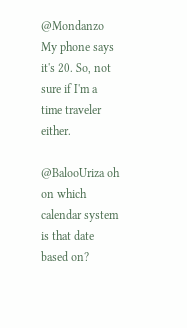@Mondanzo My phone says it's 20. So, not sure if I'm a time traveler either.

@BalooUriza oh on which calendar system is that date based on?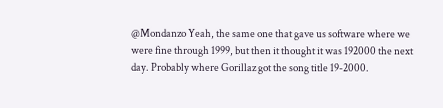@Mondanzo Yeah, the same one that gave us software where we were fine through 1999, but then it thought it was 192000 the next day. Probably where Gorillaz got the song title 19-2000.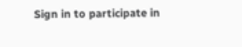Sign in to participate in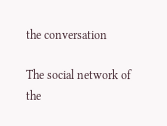the conversation

The social network of the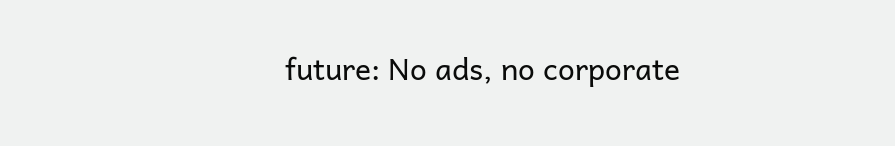future: No ads, no corporate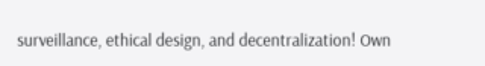surveillance, ethical design, and decentralization! Own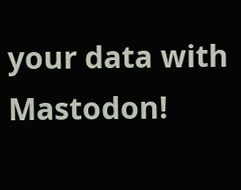your data with Mastodon!